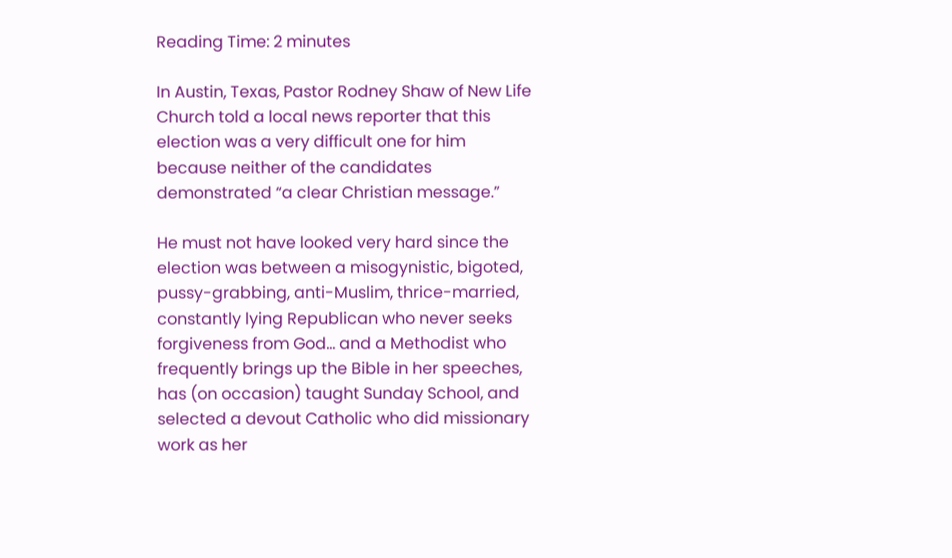Reading Time: 2 minutes

In Austin, Texas, Pastor Rodney Shaw of New Life Church told a local news reporter that this election was a very difficult one for him because neither of the candidates demonstrated “a clear Christian message.”

He must not have looked very hard since the election was between a misogynistic, bigoted, pussy-grabbing, anti-Muslim, thrice-married, constantly lying Republican who never seeks forgiveness from God… and a Methodist who frequently brings up the Bible in her speeches, has (on occasion) taught Sunday School, and selected a devout Catholic who did missionary work as her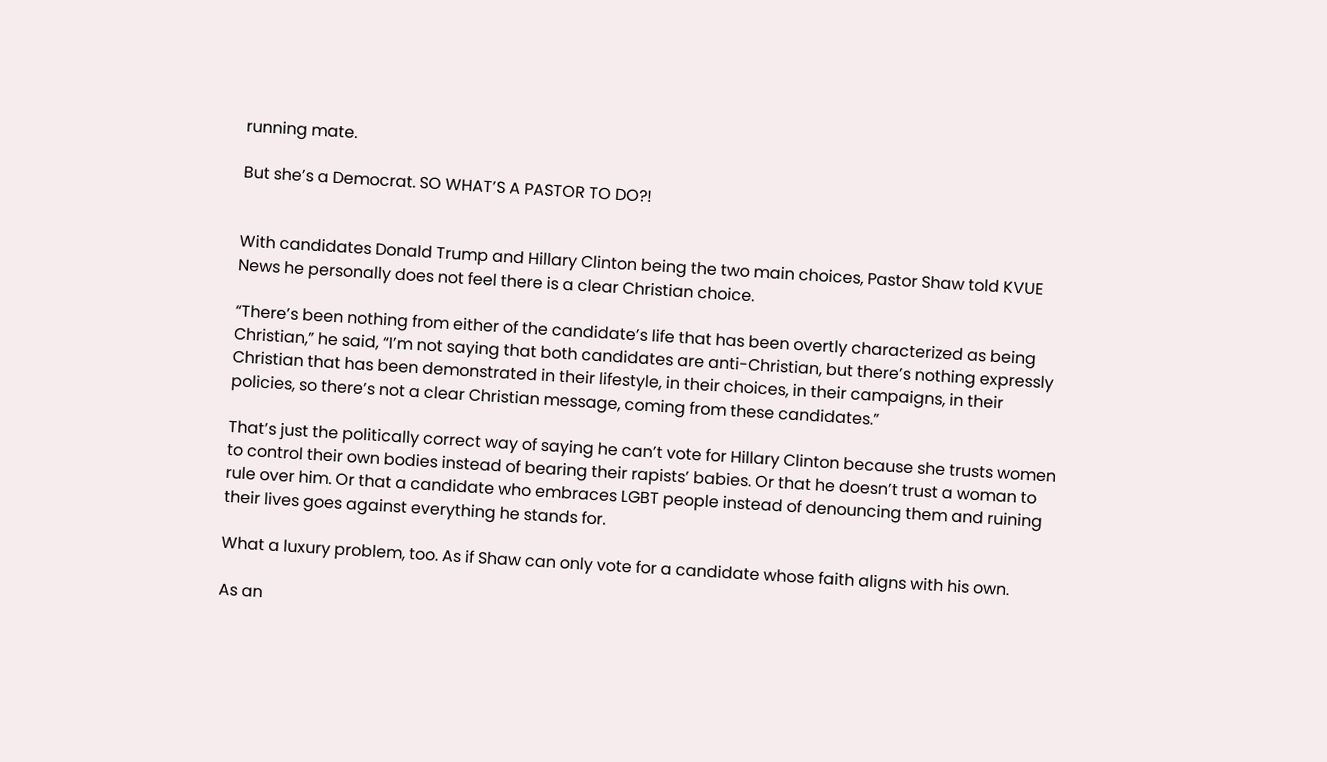running mate.

But she’s a Democrat. SO WHAT’S A PASTOR TO DO?!


With candidates Donald Trump and Hillary Clinton being the two main choices, Pastor Shaw told KVUE News he personally does not feel there is a clear Christian choice.

“There’s been nothing from either of the candidate’s life that has been overtly characterized as being Christian,” he said, “I’m not saying that both candidates are anti-Christian, but there’s nothing expressly Christian that has been demonstrated in their lifestyle, in their choices, in their campaigns, in their policies, so there’s not a clear Christian message, coming from these candidates.”

That’s just the politically correct way of saying he can’t vote for Hillary Clinton because she trusts women to control their own bodies instead of bearing their rapists’ babies. Or that he doesn’t trust a woman to rule over him. Or that a candidate who embraces LGBT people instead of denouncing them and ruining their lives goes against everything he stands for.

What a luxury problem, too. As if Shaw can only vote for a candidate whose faith aligns with his own.

As an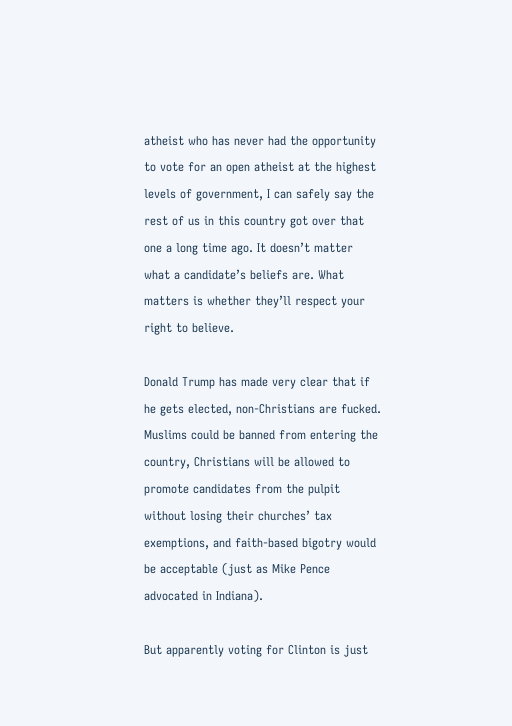atheist who has never had the opportunity to vote for an open atheist at the highest levels of government, I can safely say the rest of us in this country got over that one a long time ago. It doesn’t matter what a candidate’s beliefs are. What matters is whether they’ll respect your right to believe.

Donald Trump has made very clear that if he gets elected, non-Christians are fucked. Muslims could be banned from entering the country, Christians will be allowed to promote candidates from the pulpit without losing their churches’ tax exemptions, and faith-based bigotry would be acceptable (just as Mike Pence advocated in Indiana).

But apparently voting for Clinton is just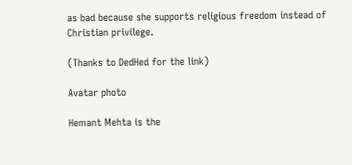as bad because she supports religious freedom instead of Christian privilege.

(Thanks to DedHed for the link)

Avatar photo

Hemant Mehta is the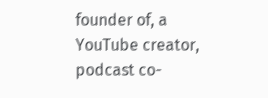founder of, a YouTube creator, podcast co-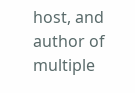host, and author of multiple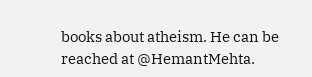books about atheism. He can be reached at @HemantMehta.